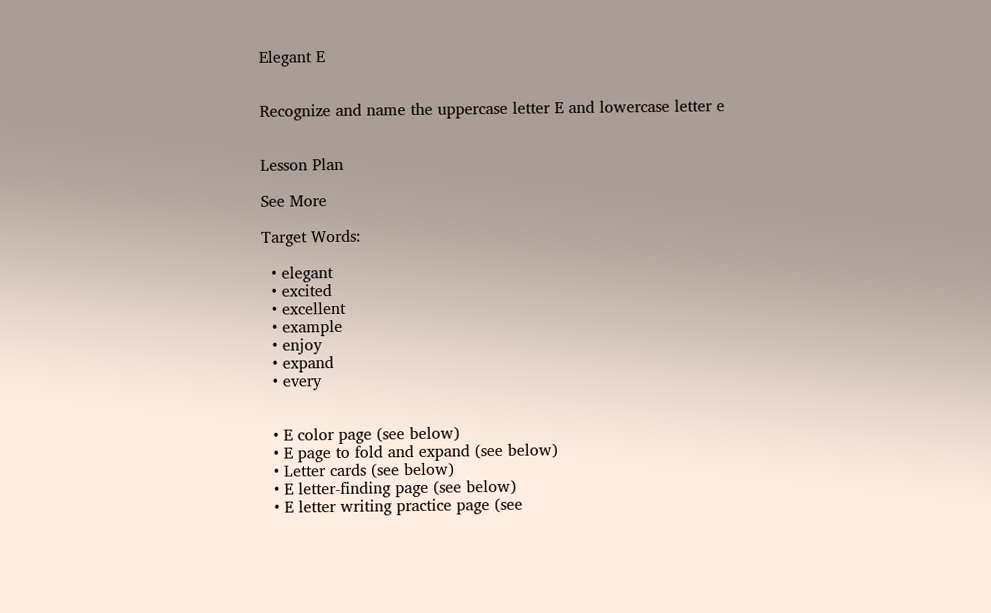Elegant E


Recognize and name the uppercase letter E and lowercase letter e


Lesson Plan

See More

Target Words:

  • elegant
  • excited
  • excellent
  • example
  • enjoy
  • expand
  • every


  • E color page (see below)
  • E page to fold and expand (see below)
  • Letter cards (see below)
  • E letter-finding page (see below)
  • E letter writing practice page (see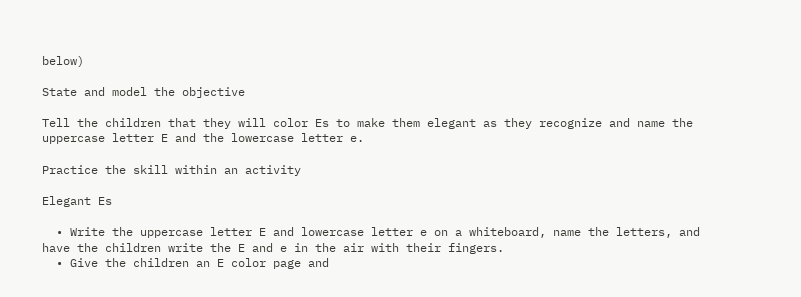below)

State and model the objective

Tell the children that they will color Es to make them elegant as they recognize and name the uppercase letter E and the lowercase letter e.

Practice the skill within an activity

Elegant Es

  • Write the uppercase letter E and lowercase letter e on a whiteboard, name the letters, and have the children write the E and e in the air with their fingers.
  • Give the children an E color page and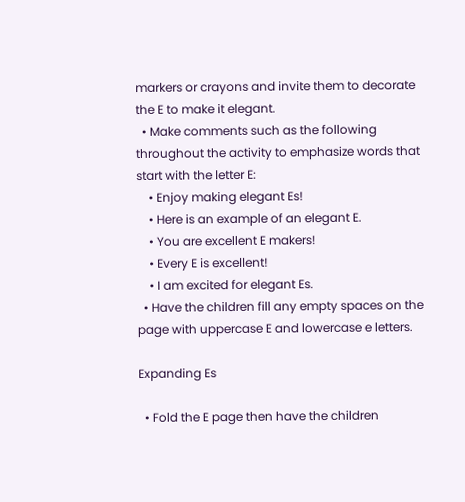markers or crayons and invite them to decorate the E to make it elegant.
  • Make comments such as the following throughout the activity to emphasize words that start with the letter E:
    • Enjoy making elegant Es!
    • Here is an example of an elegant E.
    • You are excellent E makers!
    • Every E is excellent!
    • I am excited for elegant Es.
  • Have the children fill any empty spaces on the page with uppercase E and lowercase e letters.

Expanding Es

  • Fold the E page then have the children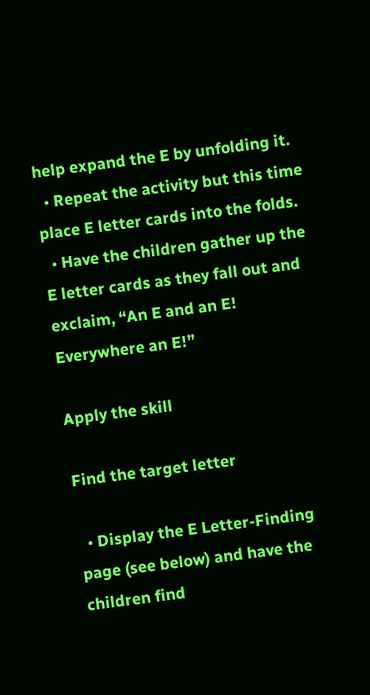help expand the E by unfolding it.
  • Repeat the activity but this time place E letter cards into the folds.
  • Have the children gather up the E letter cards as they fall out and exclaim, “An E and an E! Everywhere an E!”

Apply the skill

Find the target letter

  • Display the E Letter-Finding page (see below) and have the children find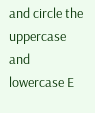and circle the uppercase and lowercase E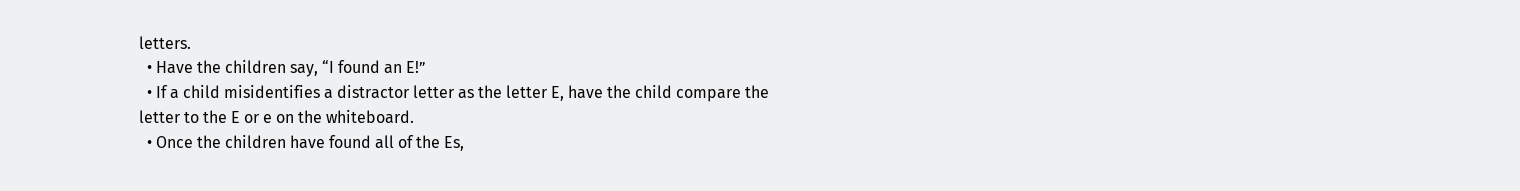letters.
  • Have the children say, “I found an E!”
  • If a child misidentifies a distractor letter as the letter E, have the child compare the letter to the E or e on the whiteboard.
  • Once the children have found all of the Es,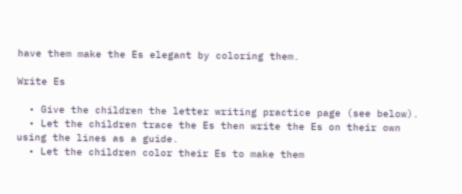have them make the Es elegant by coloring them.

Write Es

  • Give the children the letter writing practice page (see below).
  • Let the children trace the Es then write the Es on their own using the lines as a guide.
  • Let the children color their Es to make them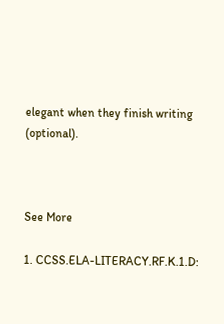elegant when they finish writing (optional).



See More

1. CCSS.ELA-LITERACY.RF.K.1.D: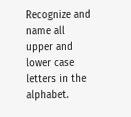Recognize and name all upper and lower case letters in the alphabet.